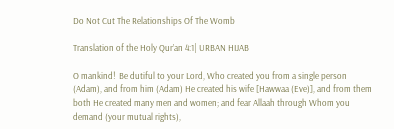Do Not Cut The Relationships Of The Womb

Translation of the Holy Qur’an 4:1| URBAN HIJAB

O mankind!  Be dutiful to your Lord, Who created you from a single person (Adam), and from him (Adam) He created his wife [Hawwaa (Eve)], and from them both He created many men and women; and fear Allaah through Whom you demand (your mutual rights),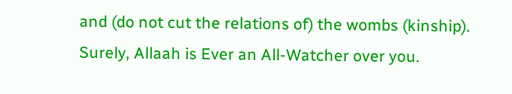and (do not cut the relations of) the wombs (kinship).  Surely, Allaah is Ever an All-Watcher over you.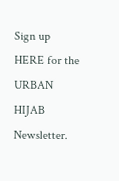Sign up HERE for the URBAN HIJAB Newsletter.